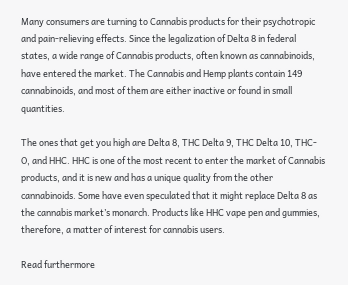Many consumers are turning to Cannabis products for their psychotropic and pain-relieving effects. Since the legalization of Delta 8 in federal states, a wide range of Cannabis products, often known as cannabinoids, have entered the market. The Cannabis and Hemp plants contain 149 cannabinoids, and most of them are either inactive or found in small quantities.

The ones that get you high are Delta 8, THC Delta 9, THC Delta 10, THC-O, and HHC. HHC is one of the most recent to enter the market of Cannabis products, and it is new and has a unique quality from the other cannabinoids. Some have even speculated that it might replace Delta 8 as the cannabis market’s monarch. Products like HHC vape pen and gummies, therefore, a matter of interest for cannabis users.

Read furthermore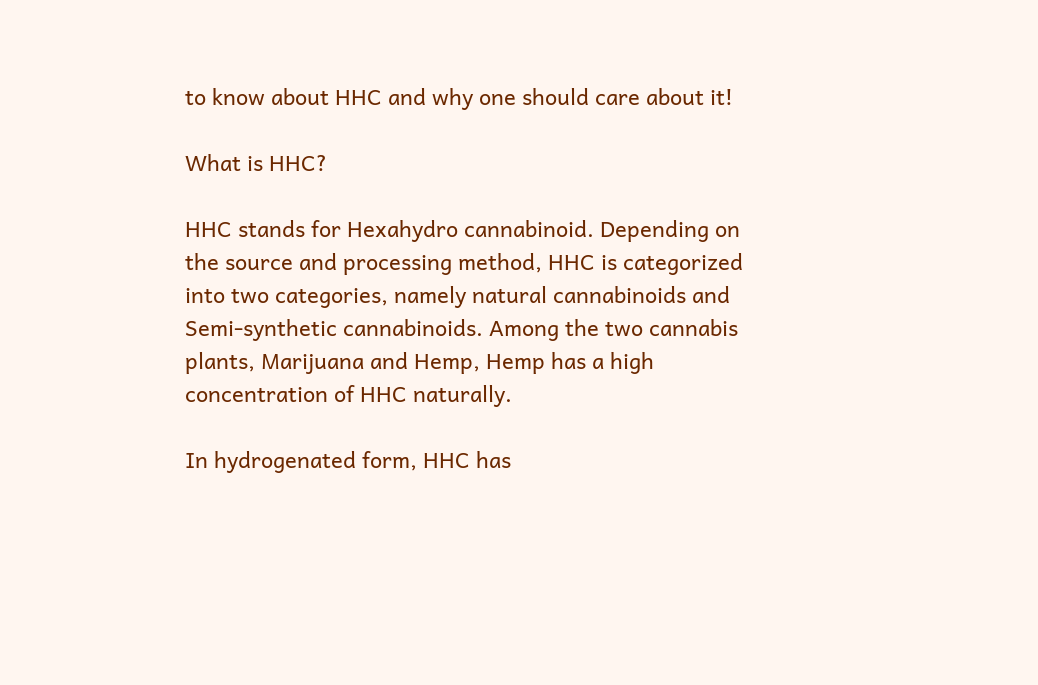to know about HHC and why one should care about it!

What is HHC?

HHC stands for Hexahydro cannabinoid. Depending on the source and processing method, HHC is categorized into two categories, namely natural cannabinoids and Semi-synthetic cannabinoids. Among the two cannabis plants, Marijuana and Hemp, Hemp has a high concentration of HHC naturally.

In hydrogenated form, HHC has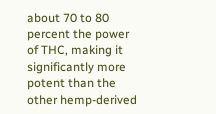about 70 to 80 percent the power of THC, making it significantly more potent than the other hemp-derived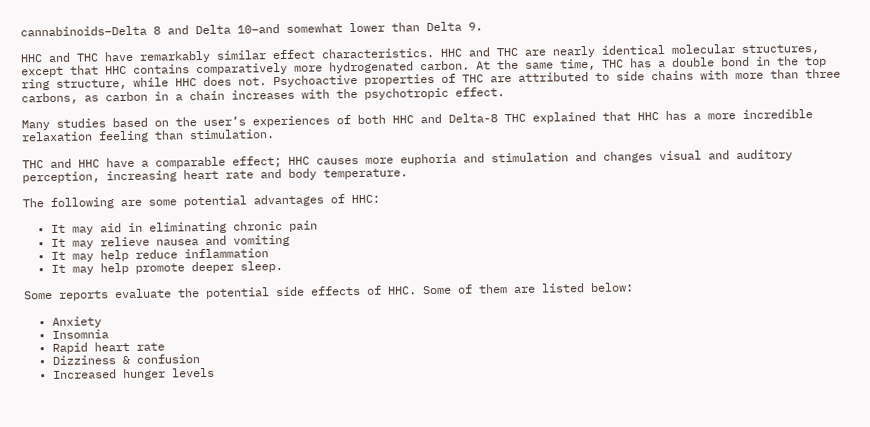cannabinoids–Delta 8 and Delta 10–and somewhat lower than Delta 9.

HHC and THC have remarkably similar effect characteristics. HHC and THC are nearly identical molecular structures, except that HHC contains comparatively more hydrogenated carbon. At the same time, THC has a double bond in the top ring structure, while HHC does not. Psychoactive properties of THC are attributed to side chains with more than three carbons, as carbon in a chain increases with the psychotropic effect.

Many studies based on the user’s experiences of both HHC and Delta-8 THC explained that HHC has a more incredible relaxation feeling than stimulation.

THC and HHC have a comparable effect; HHC causes more euphoria and stimulation and changes visual and auditory perception, increasing heart rate and body temperature.

The following are some potential advantages of HHC:

  • It may aid in eliminating chronic pain
  • It may relieve nausea and vomiting
  • It may help reduce inflammation
  • It may help promote deeper sleep.

Some reports evaluate the potential side effects of HHC. Some of them are listed below:

  • Anxiety
  • Insomnia
  • Rapid heart rate
  • Dizziness & confusion
  • Increased hunger levels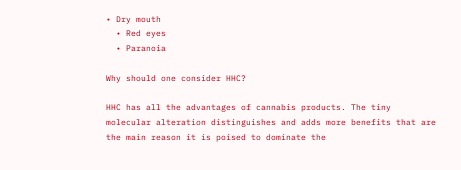• Dry mouth
  • Red eyes
  • Paranoia

Why should one consider HHC?

HHC has all the advantages of cannabis products. The tiny molecular alteration distinguishes and adds more benefits that are the main reason it is poised to dominate the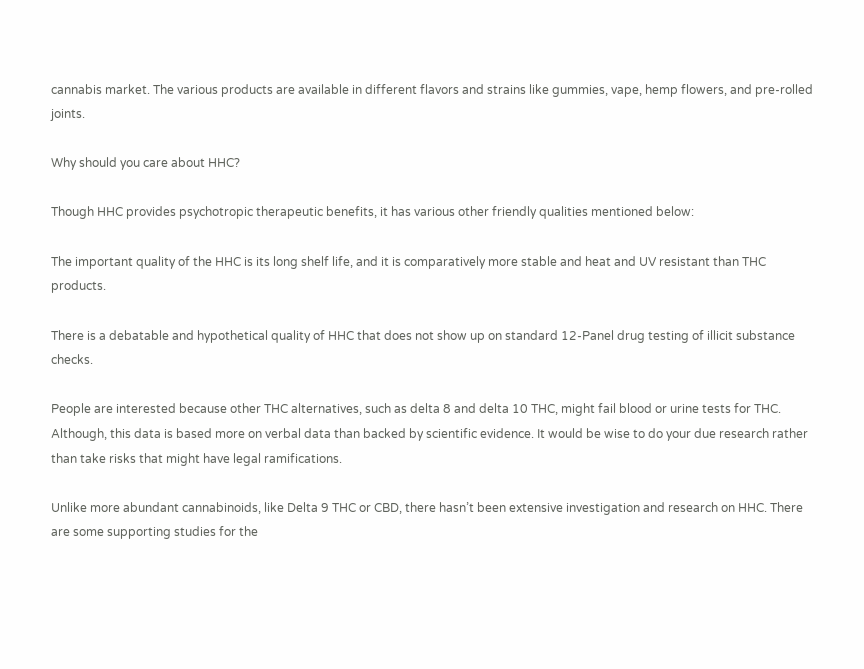cannabis market. The various products are available in different flavors and strains like gummies, vape, hemp flowers, and pre-rolled joints.

Why should you care about HHC?

Though HHC provides psychotropic therapeutic benefits, it has various other friendly qualities mentioned below:

The important quality of the HHC is its long shelf life, and it is comparatively more stable and heat and UV resistant than THC products.

There is a debatable and hypothetical quality of HHC that does not show up on standard 12-Panel drug testing of illicit substance checks.

People are interested because other THC alternatives, such as delta 8 and delta 10 THC, might fail blood or urine tests for THC. Although, this data is based more on verbal data than backed by scientific evidence. It would be wise to do your due research rather than take risks that might have legal ramifications.

Unlike more abundant cannabinoids, like Delta 9 THC or CBD, there hasn’t been extensive investigation and research on HHC. There are some supporting studies for the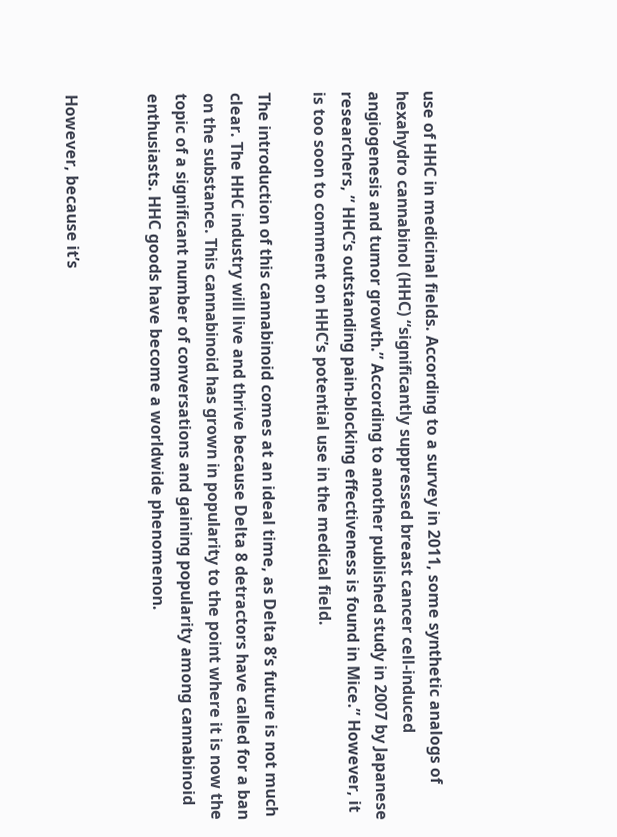use of HHC in medicinal fields. According to a survey in 2011, some synthetic analogs of hexahydro cannabinol (HHC) “significantly suppressed breast cancer cell-induced angiogenesis and tumor growth.” According to another published study in 2007 by Japanese researchers, ” HHC’s outstanding pain-blocking effectiveness is found in Mice.” However, it is too soon to comment on HHC’s potential use in the medical field.

The introduction of this cannabinoid comes at an ideal time, as Delta 8’s future is not much clear. The HHC industry will live and thrive because Delta 8 detractors have called for a ban on the substance. This cannabinoid has grown in popularity to the point where it is now the topic of a significant number of conversations and gaining popularity among cannabinoid enthusiasts. HHC goods have become a worldwide phenomenon.


However, because it’s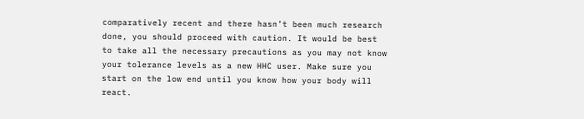comparatively recent and there hasn’t been much research done, you should proceed with caution. It would be best to take all the necessary precautions as you may not know your tolerance levels as a new HHC user. Make sure you start on the low end until you know how your body will react.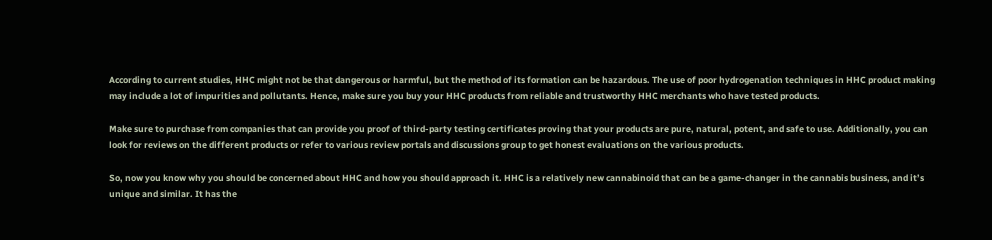According to current studies, HHC might not be that dangerous or harmful, but the method of its formation can be hazardous. The use of poor hydrogenation techniques in HHC product making may include a lot of impurities and pollutants. Hence, make sure you buy your HHC products from reliable and trustworthy HHC merchants who have tested products.

Make sure to purchase from companies that can provide you proof of third-party testing certificates proving that your products are pure, natural, potent, and safe to use. Additionally, you can look for reviews on the different products or refer to various review portals and discussions group to get honest evaluations on the various products.

So, now you know why you should be concerned about HHC and how you should approach it. HHC is a relatively new cannabinoid that can be a game-changer in the cannabis business, and it’s unique and similar. It has the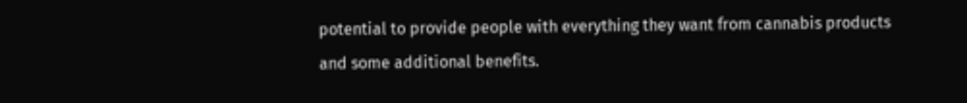potential to provide people with everything they want from cannabis products and some additional benefits.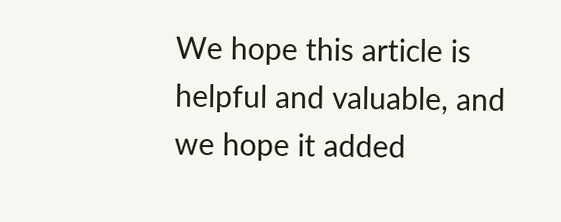We hope this article is helpful and valuable, and we hope it added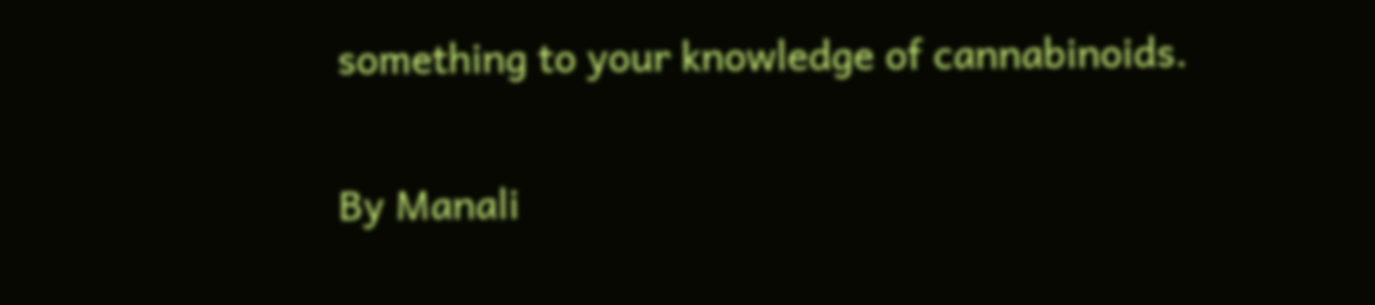something to your knowledge of cannabinoids.

By Manali